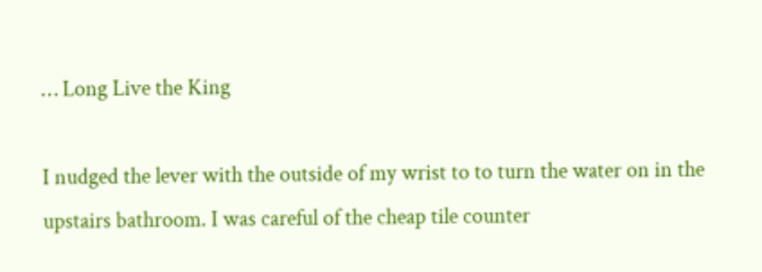… Long Live the King

I nudged the lever with the outside of my wrist to to turn the water on in the upstairs bathroom. I was careful of the cheap tile counter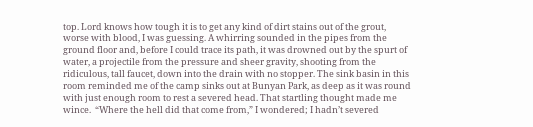top. Lord knows how tough it is to get any kind of dirt stains out of the grout, worse with blood, I was guessing. A whirring sounded in the pipes from the ground floor and, before I could trace its path, it was drowned out by the spurt of water, a projectile from the pressure and sheer gravity, shooting from the ridiculous, tall faucet, down into the drain with no stopper. The sink basin in this room reminded me of the camp sinks out at Bunyan Park, as deep as it was round with just enough room to rest a severed head. That startling thought made me wince.  “Where the hell did that come from,” I wondered; I hadn’t severed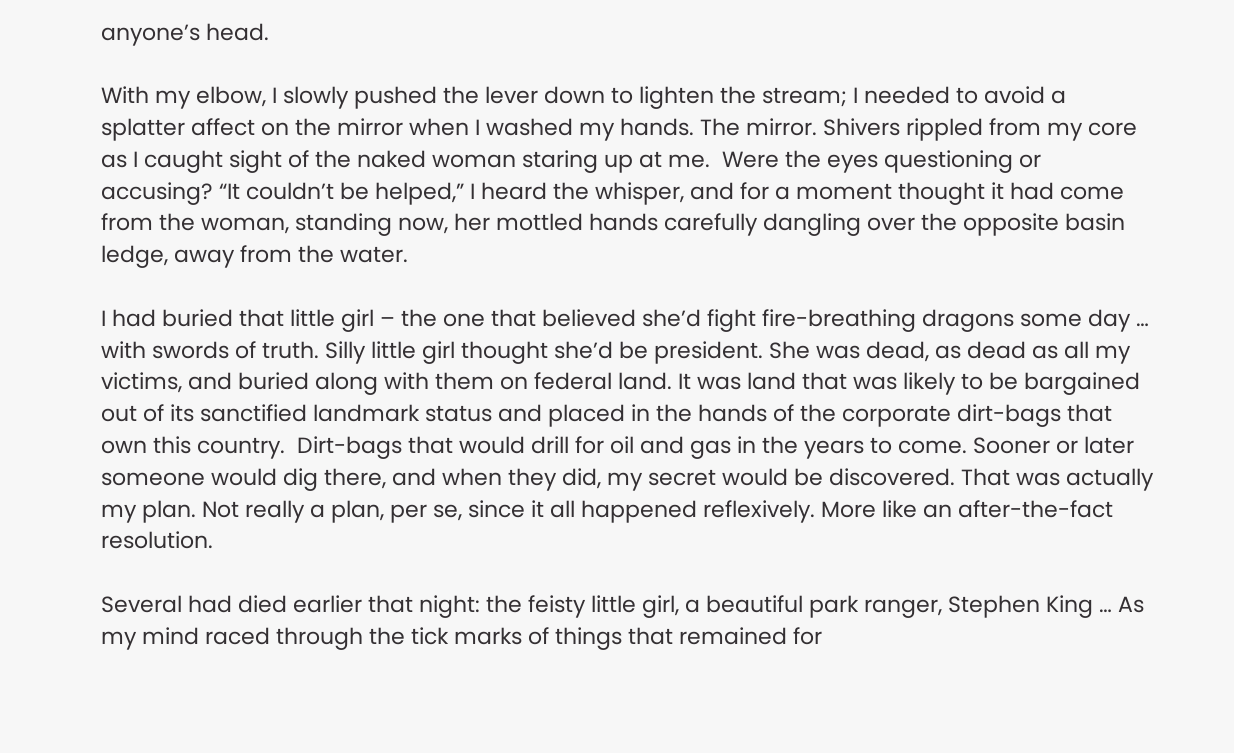anyone’s head.

With my elbow, I slowly pushed the lever down to lighten the stream; I needed to avoid a splatter affect on the mirror when I washed my hands. The mirror. Shivers rippled from my core as I caught sight of the naked woman staring up at me.  Were the eyes questioning or accusing? “It couldn’t be helped,” I heard the whisper, and for a moment thought it had come from the woman, standing now, her mottled hands carefully dangling over the opposite basin ledge, away from the water.

I had buried that little girl – the one that believed she’d fight fire-breathing dragons some day … with swords of truth. Silly little girl thought she’d be president. She was dead, as dead as all my victims, and buried along with them on federal land. It was land that was likely to be bargained out of its sanctified landmark status and placed in the hands of the corporate dirt-bags that own this country.  Dirt-bags that would drill for oil and gas in the years to come. Sooner or later someone would dig there, and when they did, my secret would be discovered. That was actually my plan. Not really a plan, per se, since it all happened reflexively. More like an after-the-fact resolution.

Several had died earlier that night: the feisty little girl, a beautiful park ranger, Stephen King … As my mind raced through the tick marks of things that remained for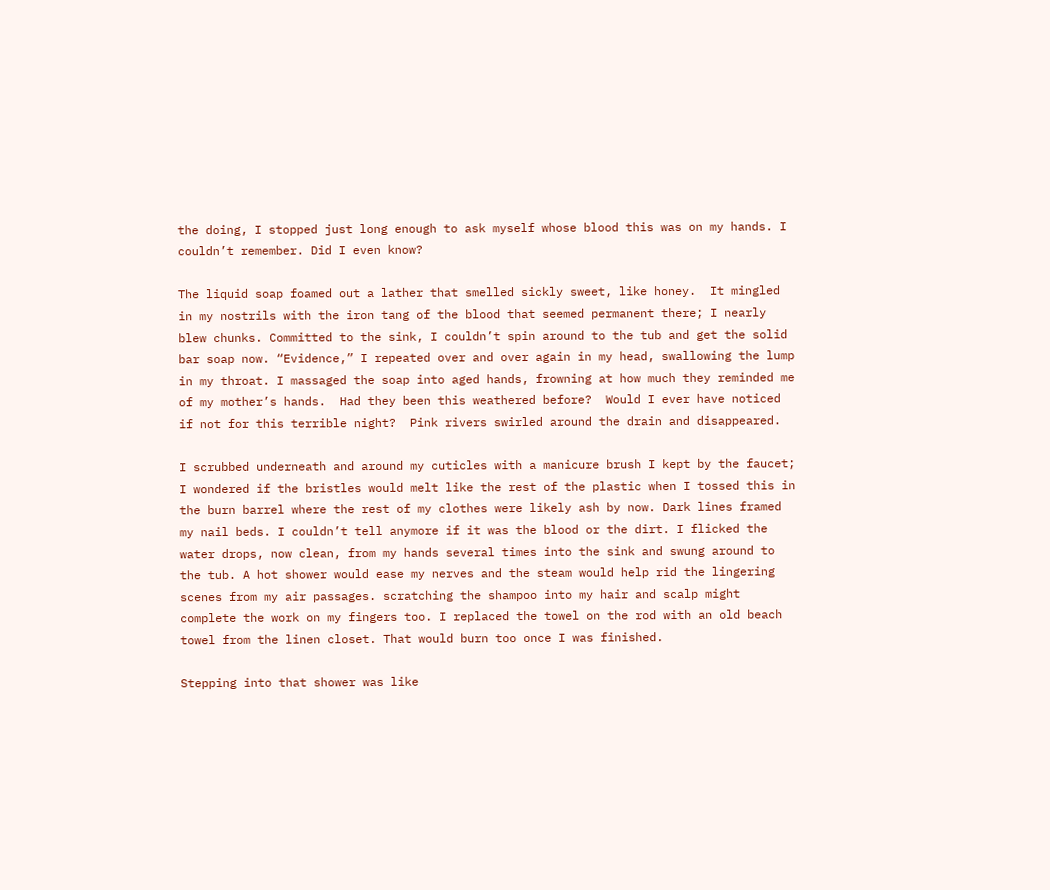the doing, I stopped just long enough to ask myself whose blood this was on my hands. I couldn’t remember. Did I even know?

The liquid soap foamed out a lather that smelled sickly sweet, like honey.  It mingled in my nostrils with the iron tang of the blood that seemed permanent there; I nearly blew chunks. Committed to the sink, I couldn’t spin around to the tub and get the solid bar soap now. “Evidence,” I repeated over and over again in my head, swallowing the lump in my throat. I massaged the soap into aged hands, frowning at how much they reminded me of my mother’s hands.  Had they been this weathered before?  Would I ever have noticed if not for this terrible night?  Pink rivers swirled around the drain and disappeared.

I scrubbed underneath and around my cuticles with a manicure brush I kept by the faucet; I wondered if the bristles would melt like the rest of the plastic when I tossed this in the burn barrel where the rest of my clothes were likely ash by now. Dark lines framed my nail beds. I couldn’t tell anymore if it was the blood or the dirt. I flicked the water drops, now clean, from my hands several times into the sink and swung around to the tub. A hot shower would ease my nerves and the steam would help rid the lingering scenes from my air passages. scratching the shampoo into my hair and scalp might complete the work on my fingers too. I replaced the towel on the rod with an old beach towel from the linen closet. That would burn too once I was finished.

Stepping into that shower was like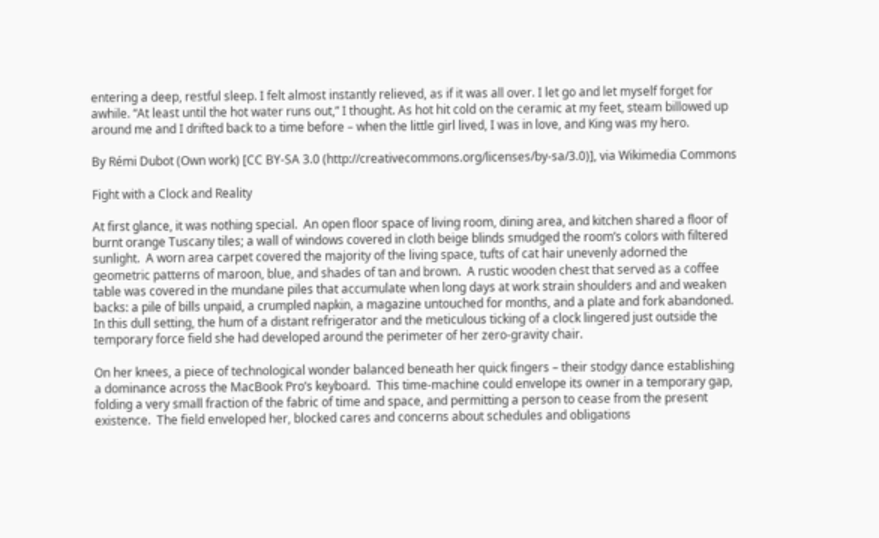entering a deep, restful sleep. I felt almost instantly relieved, as if it was all over. I let go and let myself forget for awhile. “At least until the hot water runs out,” I thought. As hot hit cold on the ceramic at my feet, steam billowed up around me and I drifted back to a time before – when the little girl lived, I was in love, and King was my hero.

By Rémi Dubot (Own work) [CC BY-SA 3.0 (http://creativecommons.org/licenses/by-sa/3.0)], via Wikimedia Commons

Fight with a Clock and Reality

At first glance, it was nothing special.  An open floor space of living room, dining area, and kitchen shared a floor of burnt orange Tuscany tiles; a wall of windows covered in cloth beige blinds smudged the room’s colors with filtered sunlight.  A worn area carpet covered the majority of the living space, tufts of cat hair unevenly adorned the geometric patterns of maroon, blue, and shades of tan and brown.  A rustic wooden chest that served as a coffee table was covered in the mundane piles that accumulate when long days at work strain shoulders and and weaken backs: a pile of bills unpaid, a crumpled napkin, a magazine untouched for months, and a plate and fork abandoned.  In this dull setting, the hum of a distant refrigerator and the meticulous ticking of a clock lingered just outside the temporary force field she had developed around the perimeter of her zero-gravity chair.

On her knees, a piece of technological wonder balanced beneath her quick fingers – their stodgy dance establishing a dominance across the MacBook Pro’s keyboard.  This time-machine could envelope its owner in a temporary gap, folding a very small fraction of the fabric of time and space, and permitting a person to cease from the present existence.  The field enveloped her, blocked cares and concerns about schedules and obligations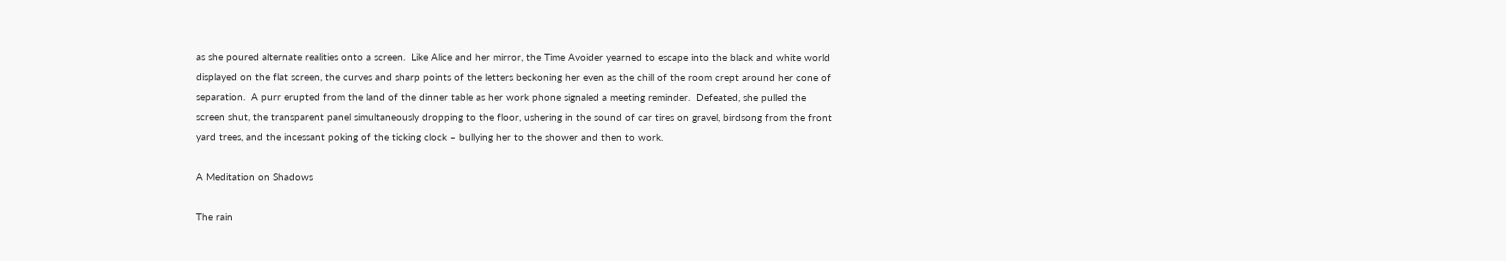as she poured alternate realities onto a screen.  Like Alice and her mirror, the Time Avoider yearned to escape into the black and white world displayed on the flat screen, the curves and sharp points of the letters beckoning her even as the chill of the room crept around her cone of separation.  A purr erupted from the land of the dinner table as her work phone signaled a meeting reminder.  Defeated, she pulled the screen shut, the transparent panel simultaneously dropping to the floor, ushering in the sound of car tires on gravel, birdsong from the front yard trees, and the incessant poking of the ticking clock – bullying her to the shower and then to work.

A Meditation on Shadows

The rain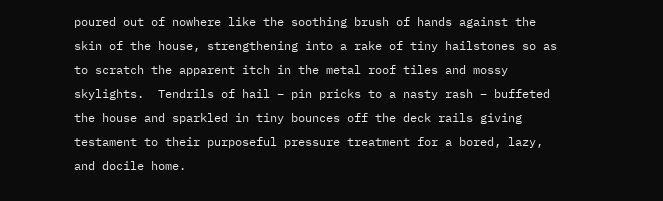poured out of nowhere like the soothing brush of hands against the skin of the house, strengthening into a rake of tiny hailstones so as to scratch the apparent itch in the metal roof tiles and mossy skylights.  Tendrils of hail – pin pricks to a nasty rash – buffeted the house and sparkled in tiny bounces off the deck rails giving testament to their purposeful pressure treatment for a bored, lazy, and docile home.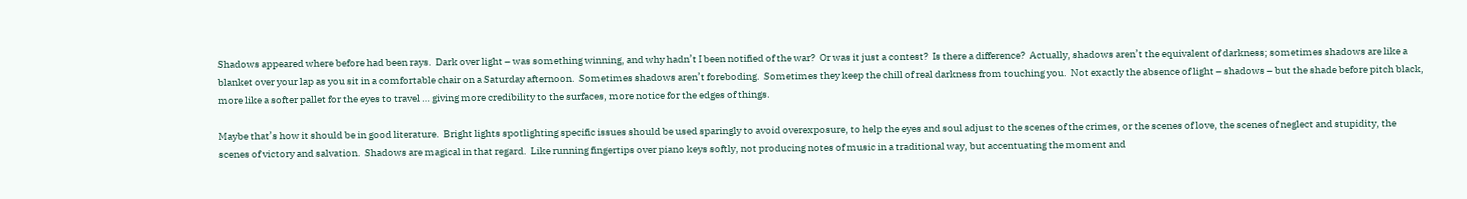Shadows appeared where before had been rays.  Dark over light – was something winning, and why hadn’t I been notified of the war?  Or was it just a contest?  Is there a difference?  Actually, shadows aren’t the equivalent of darkness; sometimes shadows are like a blanket over your lap as you sit in a comfortable chair on a Saturday afternoon.  Sometimes shadows aren’t foreboding.  Sometimes they keep the chill of real darkness from touching you.  Not exactly the absence of light – shadows – but the shade before pitch black, more like a softer pallet for the eyes to travel … giving more credibility to the surfaces, more notice for the edges of things.

Maybe that’s how it should be in good literature.  Bright lights spotlighting specific issues should be used sparingly to avoid overexposure, to help the eyes and soul adjust to the scenes of the crimes, or the scenes of love, the scenes of neglect and stupidity, the scenes of victory and salvation.  Shadows are magical in that regard.  Like running fingertips over piano keys softly, not producing notes of music in a traditional way, but accentuating the moment and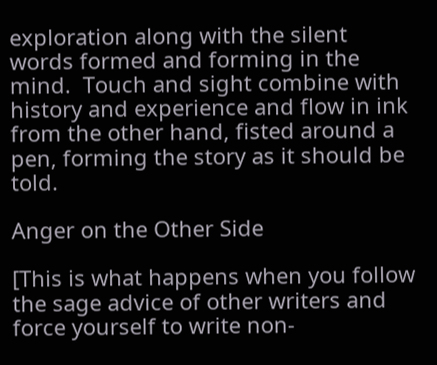exploration along with the silent words formed and forming in the mind.  Touch and sight combine with history and experience and flow in ink from the other hand, fisted around a pen, forming the story as it should be told.

Anger on the Other Side

[This is what happens when you follow the sage advice of other writers and force yourself to write non-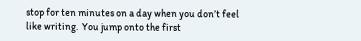stop for ten minutes on a day when you don’t feel like writing.  You jump onto the first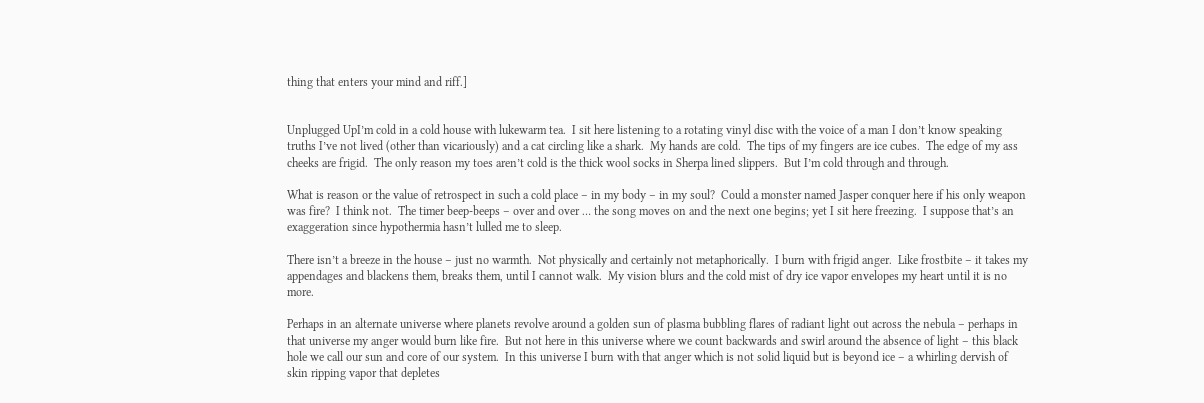thing that enters your mind and riff.]


Unplugged UpI’m cold in a cold house with lukewarm tea.  I sit here listening to a rotating vinyl disc with the voice of a man I don’t know speaking truths I’ve not lived (other than vicariously) and a cat circling like a shark.  My hands are cold.  The tips of my fingers are ice cubes.  The edge of my ass cheeks are frigid.  The only reason my toes aren’t cold is the thick wool socks in Sherpa lined slippers.  But I’m cold through and through.

What is reason or the value of retrospect in such a cold place – in my body – in my soul?  Could a monster named Jasper conquer here if his only weapon was fire?  I think not.  The timer beep-beeps – over and over … the song moves on and the next one begins; yet I sit here freezing.  I suppose that’s an exaggeration since hypothermia hasn’t lulled me to sleep.

There isn’t a breeze in the house – just no warmth.  Not physically and certainly not metaphorically.  I burn with frigid anger.  Like frostbite – it takes my appendages and blackens them, breaks them, until I cannot walk.  My vision blurs and the cold mist of dry ice vapor envelopes my heart until it is no more.

Perhaps in an alternate universe where planets revolve around a golden sun of plasma bubbling flares of radiant light out across the nebula – perhaps in that universe my anger would burn like fire.  But not here in this universe where we count backwards and swirl around the absence of light – this black hole we call our sun and core of our system.  In this universe I burn with that anger which is not solid liquid but is beyond ice – a whirling dervish of skin ripping vapor that depletes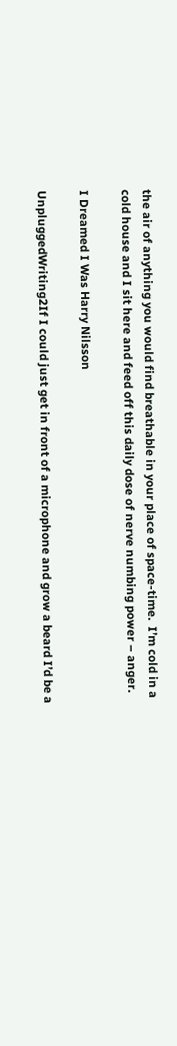the air of anything you would find breathable in your place of space-time.  I’m cold in a cold house and I sit here and feed off this daily dose of nerve numbing power – anger.

I Dreamed I Was Harry Nilsson

UnpluggedWriting2If I could just get in front of a microphone and grow a beard I’d be a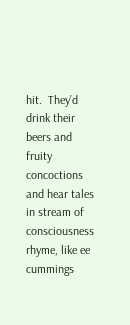hit.  They’d drink their beers and fruity concoctions and hear tales in stream of consciousness rhyme, like ee cummings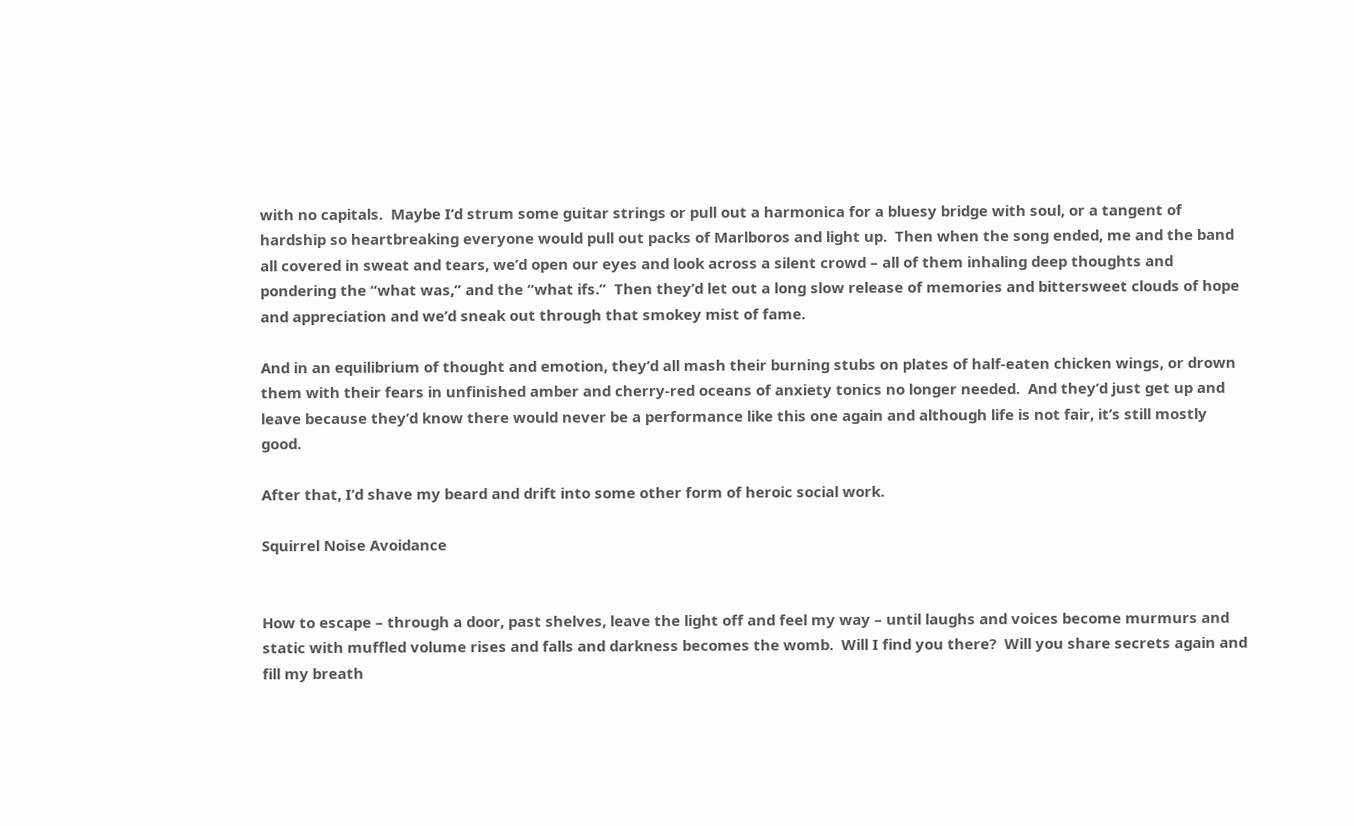with no capitals.  Maybe I’d strum some guitar strings or pull out a harmonica for a bluesy bridge with soul, or a tangent of hardship so heartbreaking everyone would pull out packs of Marlboros and light up.  Then when the song ended, me and the band all covered in sweat and tears, we’d open our eyes and look across a silent crowd – all of them inhaling deep thoughts and pondering the “what was,” and the “what ifs.”  Then they’d let out a long slow release of memories and bittersweet clouds of hope and appreciation and we’d sneak out through that smokey mist of fame.

And in an equilibrium of thought and emotion, they’d all mash their burning stubs on plates of half-eaten chicken wings, or drown them with their fears in unfinished amber and cherry-red oceans of anxiety tonics no longer needed.  And they’d just get up and leave because they’d know there would never be a performance like this one again and although life is not fair, it’s still mostly good.

After that, I’d shave my beard and drift into some other form of heroic social work.

Squirrel Noise Avoidance


How to escape – through a door, past shelves, leave the light off and feel my way – until laughs and voices become murmurs and static with muffled volume rises and falls and darkness becomes the womb.  Will I find you there?  Will you share secrets again and fill my breath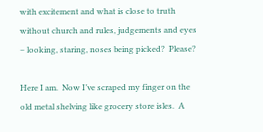with excitement and what is close to truth without church and rules, judgements and eyes – looking, staring, noses being picked?  Please?

Here I am.  Now I’ve scraped my finger on the old metal shelving like grocery store isles.  A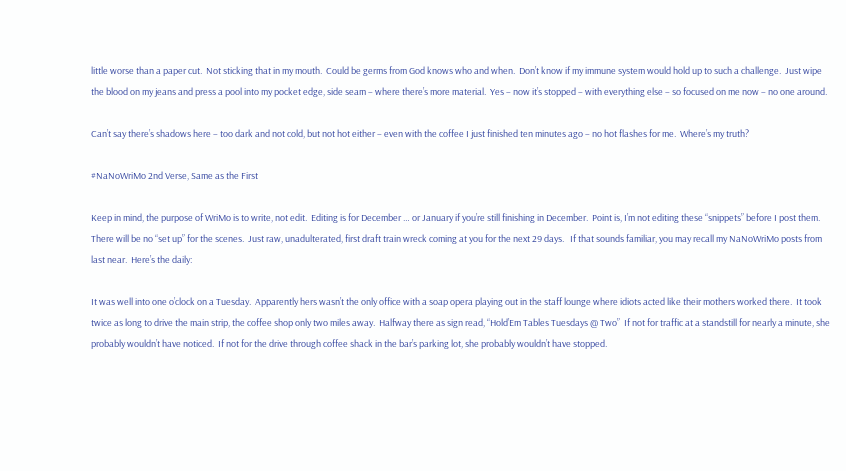little worse than a paper cut.  Not sticking that in my mouth.  Could be germs from God knows who and when.  Don’t know if my immune system would hold up to such a challenge.  Just wipe the blood on my jeans and press a pool into my pocket edge, side seam – where there’s more material.  Yes – now it’s stopped – with everything else – so focused on me now – no one around.

Can’t say there’s shadows here – too dark and not cold, but not hot either – even with the coffee I just finished ten minutes ago – no hot flashes for me.  Where’s my truth?

#NaNoWriMo 2nd Verse, Same as the First

Keep in mind, the purpose of WriMo is to write, not edit.  Editing is for December … or January if you’re still finishing in December.  Point is, I’m not editing these “snippets” before I post them.  There will be no “set up” for the scenes.  Just raw, unadulterated, first draft train wreck coming at you for the next 29 days.   If that sounds familiar, you may recall my NaNoWriMo posts from last near.  Here’s the daily:

It was well into one o’clock on a Tuesday.  Apparently hers wasn’t the only office with a soap opera playing out in the staff lounge where idiots acted like their mothers worked there.  It took twice as long to drive the main strip, the coffee shop only two miles away.  Halfway there as sign read, “Hold’Em Tables Tuesdays @ Two”  If not for traffic at a standstill for nearly a minute, she probably wouldn’t have noticed.  If not for the drive through coffee shack in the bar’s parking lot, she probably wouldn’t have stopped.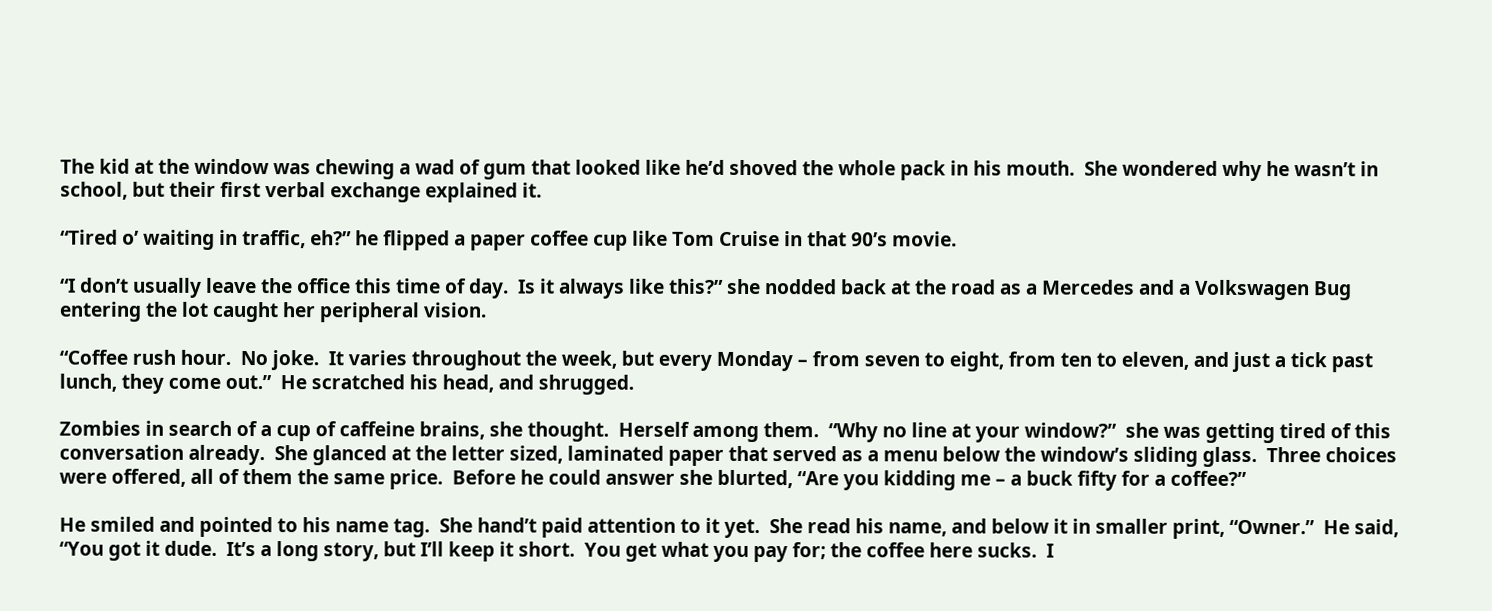The kid at the window was chewing a wad of gum that looked like he’d shoved the whole pack in his mouth.  She wondered why he wasn’t in school, but their first verbal exchange explained it.

“Tired o’ waiting in traffic, eh?” he flipped a paper coffee cup like Tom Cruise in that 90’s movie.

“I don’t usually leave the office this time of day.  Is it always like this?” she nodded back at the road as a Mercedes and a Volkswagen Bug entering the lot caught her peripheral vision.

“Coffee rush hour.  No joke.  It varies throughout the week, but every Monday – from seven to eight, from ten to eleven, and just a tick past lunch, they come out.”  He scratched his head, and shrugged.

Zombies in search of a cup of caffeine brains, she thought.  Herself among them.  “Why no line at your window?”  she was getting tired of this conversation already.  She glanced at the letter sized, laminated paper that served as a menu below the window’s sliding glass.  Three choices were offered, all of them the same price.  Before he could answer she blurted, “Are you kidding me – a buck fifty for a coffee?”

He smiled and pointed to his name tag.  She hand’t paid attention to it yet.  She read his name, and below it in smaller print, “Owner.”  He said, “You got it dude.  It’s a long story, but I’ll keep it short.  You get what you pay for; the coffee here sucks.  I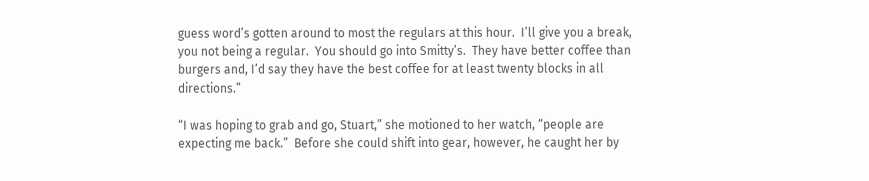guess word’s gotten around to most the regulars at this hour.  I’ll give you a break, you not being a regular.  You should go into Smitty’s.  They have better coffee than burgers and, I’d say they have the best coffee for at least twenty blocks in all directions.”

“I was hoping to grab and go, Stuart,” she motioned to her watch, “people are expecting me back.”  Before she could shift into gear, however, he caught her by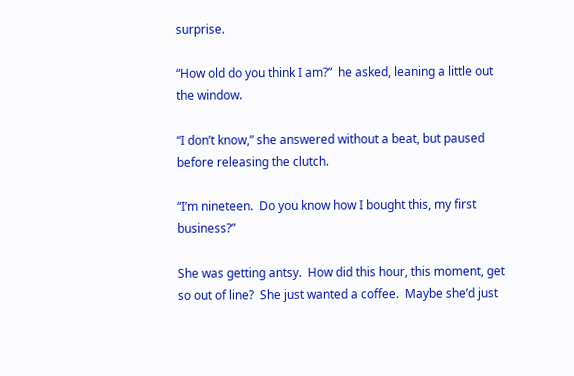surprise.

“How old do you think I am?”  he asked, leaning a little out the window.

“I don’t know,” she answered without a beat, but paused before releasing the clutch.

“I’m nineteen.  Do you know how I bought this, my first business?”

She was getting antsy.  How did this hour, this moment, get so out of line?  She just wanted a coffee.  Maybe she’d just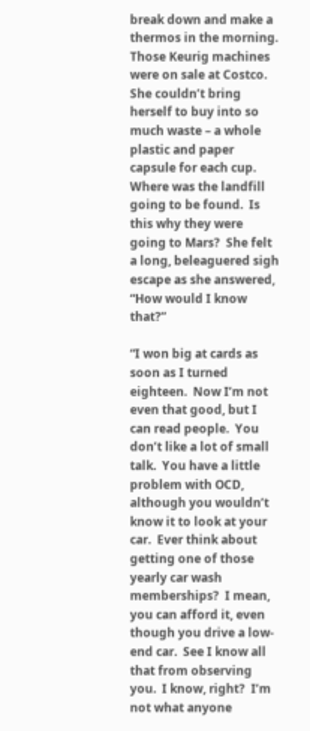break down and make a thermos in the morning.  Those Keurig machines were on sale at Costco.  She couldn’t bring herself to buy into so much waste – a whole plastic and paper capsule for each cup.  Where was the landfill going to be found.  Is this why they were going to Mars?  She felt a long, beleaguered sigh escape as she answered, “How would I know that?”

“I won big at cards as soon as I turned eighteen.  Now I’m not even that good, but I can read people.  You don’t like a lot of small talk.  You have a little problem with OCD, although you wouldn’t know it to look at your car.  Ever think about getting one of those yearly car wash memberships?  I mean, you can afford it, even though you drive a low-end car.  See I know all that from observing you.  I know, right?  I’m not what anyone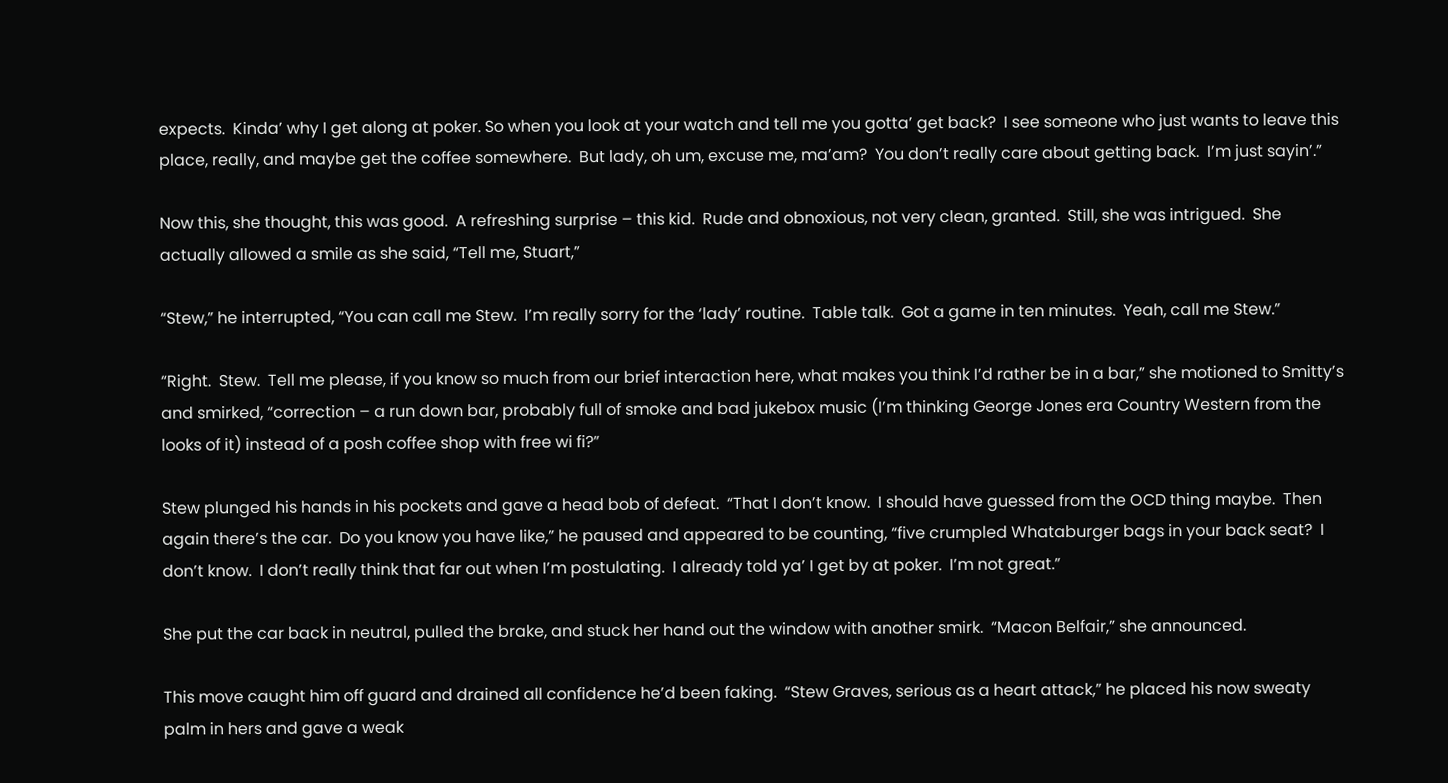expects.  Kinda’ why I get along at poker. So when you look at your watch and tell me you gotta’ get back?  I see someone who just wants to leave this place, really, and maybe get the coffee somewhere.  But lady, oh um, excuse me, ma’am?  You don’t really care about getting back.  I’m just sayin’.”

Now this, she thought, this was good.  A refreshing surprise – this kid.  Rude and obnoxious, not very clean, granted.  Still, she was intrigued.  She actually allowed a smile as she said, “Tell me, Stuart,”

“Stew,” he interrupted, “You can call me Stew.  I’m really sorry for the ‘lady’ routine.  Table talk.  Got a game in ten minutes.  Yeah, call me Stew.”

“Right.  Stew.  Tell me please, if you know so much from our brief interaction here, what makes you think I’d rather be in a bar,” she motioned to Smitty’s and smirked, “correction – a run down bar, probably full of smoke and bad jukebox music (I’m thinking George Jones era Country Western from the looks of it) instead of a posh coffee shop with free wi fi?”

Stew plunged his hands in his pockets and gave a head bob of defeat.  “That I don’t know.  I should have guessed from the OCD thing maybe.  Then again there’s the car.  Do you know you have like,” he paused and appeared to be counting, “five crumpled Whataburger bags in your back seat?  I don’t know.  I don’t really think that far out when I’m postulating.  I already told ya’ I get by at poker.  I’m not great.”

She put the car back in neutral, pulled the brake, and stuck her hand out the window with another smirk.  “Macon Belfair,” she announced.

This move caught him off guard and drained all confidence he’d been faking.  “Stew Graves, serious as a heart attack,” he placed his now sweaty palm in hers and gave a weak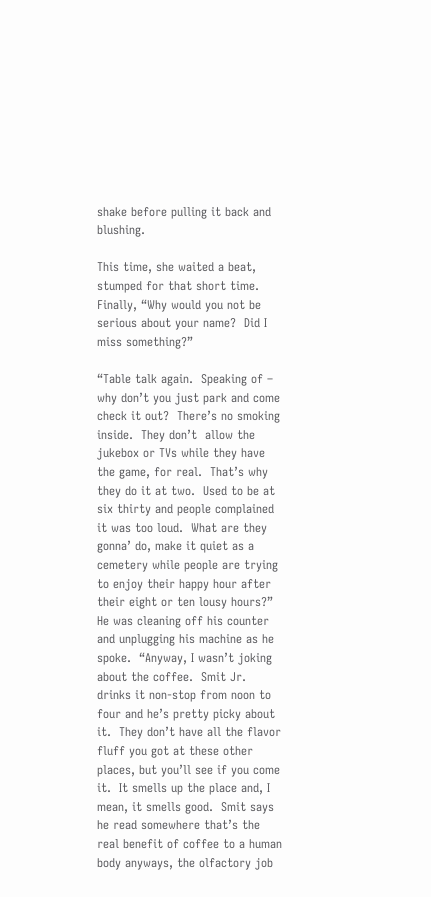shake before pulling it back and blushing.

This time, she waited a beat, stumped for that short time.  Finally, “Why would you not be serious about your name?  Did I miss something?”

“Table talk again.  Speaking of – why don’t you just park and come check it out?  There’s no smoking inside.  They don’t  allow the jukebox or TVs while they have the game, for real.  That’s why they do it at two.  Used to be at six thirty and people complained it was too loud.  What are they gonna’ do, make it quiet as a cemetery while people are trying to enjoy their happy hour after their eight or ten lousy hours?”  He was cleaning off his counter and unplugging his machine as he spoke.  “Anyway, I wasn’t joking about the coffee.  Smit Jr. drinks it non-stop from noon to four and he’s pretty picky about it.  They don’t have all the flavor fluff you got at these other places, but you’ll see if you come it.  It smells up the place and, I mean, it smells good.  Smit says he read somewhere that’s the real benefit of coffee to a human body anyways, the olfactory job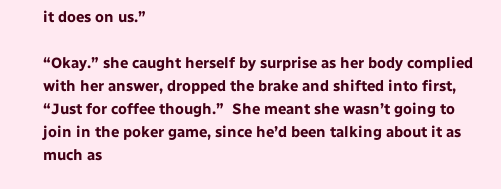it does on us.”

“Okay.” she caught herself by surprise as her body complied with her answer, dropped the brake and shifted into first, “Just for coffee though.”  She meant she wasn’t going to join in the poker game, since he’d been talking about it as much as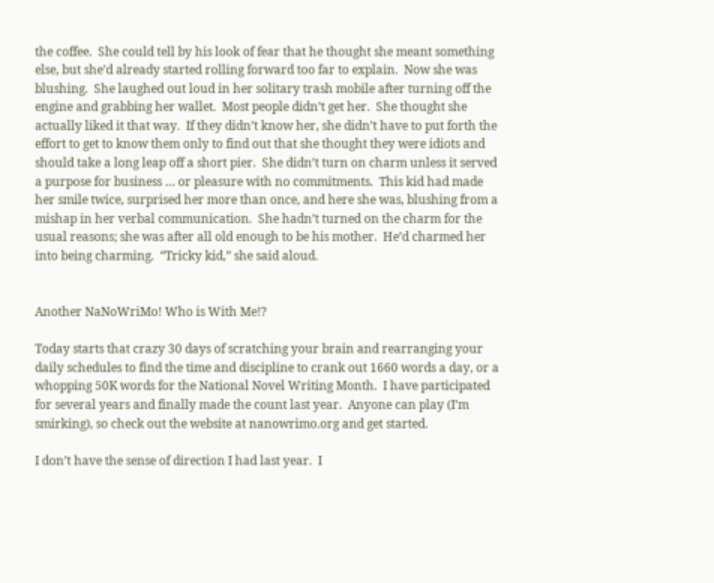the coffee.  She could tell by his look of fear that he thought she meant something else, but she’d already started rolling forward too far to explain.  Now she was blushing.  She laughed out loud in her solitary trash mobile after turning off the engine and grabbing her wallet.  Most people didn’t get her.  She thought she actually liked it that way.  If they didn’t know her, she didn’t have to put forth the effort to get to know them only to find out that she thought they were idiots and should take a long leap off a short pier.  She didn’t turn on charm unless it served a purpose for business … or pleasure with no commitments.  This kid had made her smile twice, surprised her more than once, and here she was, blushing from a mishap in her verbal communication.  She hadn’t turned on the charm for the usual reasons; she was after all old enough to be his mother.  He’d charmed her into being charming.  “Tricky kid,” she said aloud.


Another NaNoWriMo! Who is With Me!?

Today starts that crazy 30 days of scratching your brain and rearranging your daily schedules to find the time and discipline to crank out 1660 words a day, or a whopping 50K words for the National Novel Writing Month.  I have participated for several years and finally made the count last year.  Anyone can play (I’m smirking), so check out the website at nanowrimo.org and get started.

I don’t have the sense of direction I had last year.  I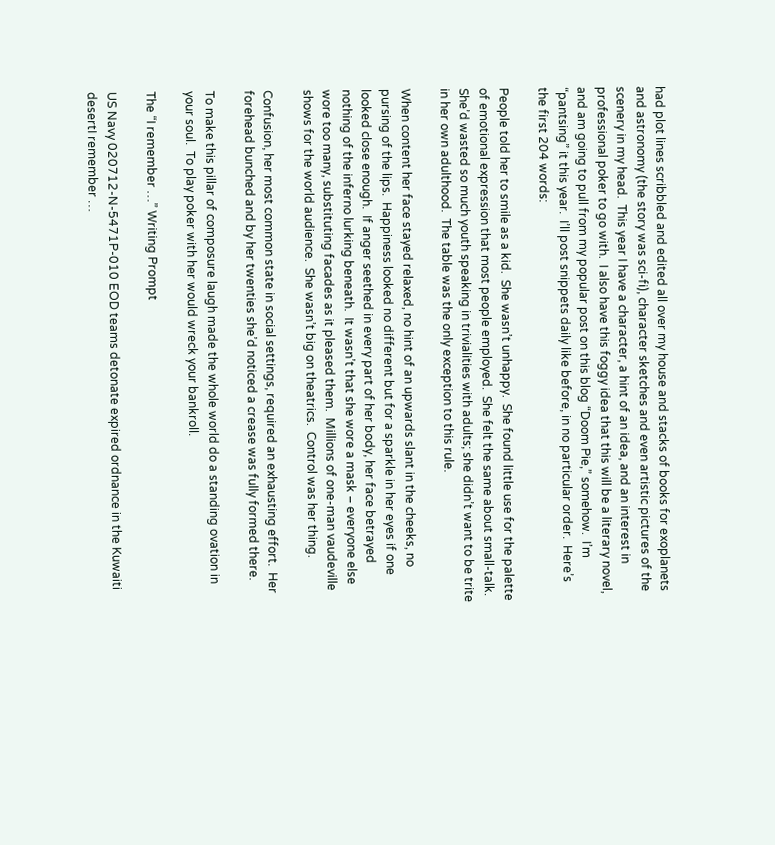had plot lines scribbled and edited all over my house and stacks of books for exoplanets and astronomy (the story was sci-fi), character sketches and even artistic pictures of the scenery in my head.  This year I have a character, a hint of an idea, and an interest in professional poker to go with.  I also have this foggy idea that this will be a literary novel, and am going to pull from my popular post on this blog “Doom Pie,” somehow.  I’m “pantsing” it this year.  I’ll post snippets daily like before, in no particular order.  Here’s the first 204 words:

People told her to smile as a kid.  She wasn’t unhappy.  She found little use for the palette of emotional expression that most people employed.  She felt the same about small-talk.  She’d wasted so much youth speaking in trivialities with adults; she didn’t want to be trite in her own adulthood.  The table was the only exception to this rule.

When content her face stayed relaxed, no hint of an upwards slant in the cheeks, no pursing of the lips.  Happiness looked no different but for a sparkle in her eyes if one looked close enough.  If anger seethed in every part of her body, her face betrayed nothing of the inferno lurking beneath.  It wasn’t that she wore a mask – everyone else wore too many, substituting facades as it pleased them.  Millions of one-man vaudeville shows for the world audience.  She wasn’t big on theatrics.  Control was her thing.

Confusion, her most common state in social settings, required an exhausting effort.  Her forehead bunched and by her twenties she’d noticed a crease was fully formed there.

To make this pillar of composure laugh made the whole world do a standing ovation in your soul.  To play poker with her would wreck your bankroll.

The “I remember …” Writing Prompt

US Navy 020712-N-5471P-010 EOD teams detonate expired ordnance in the Kuwaiti desertI remember …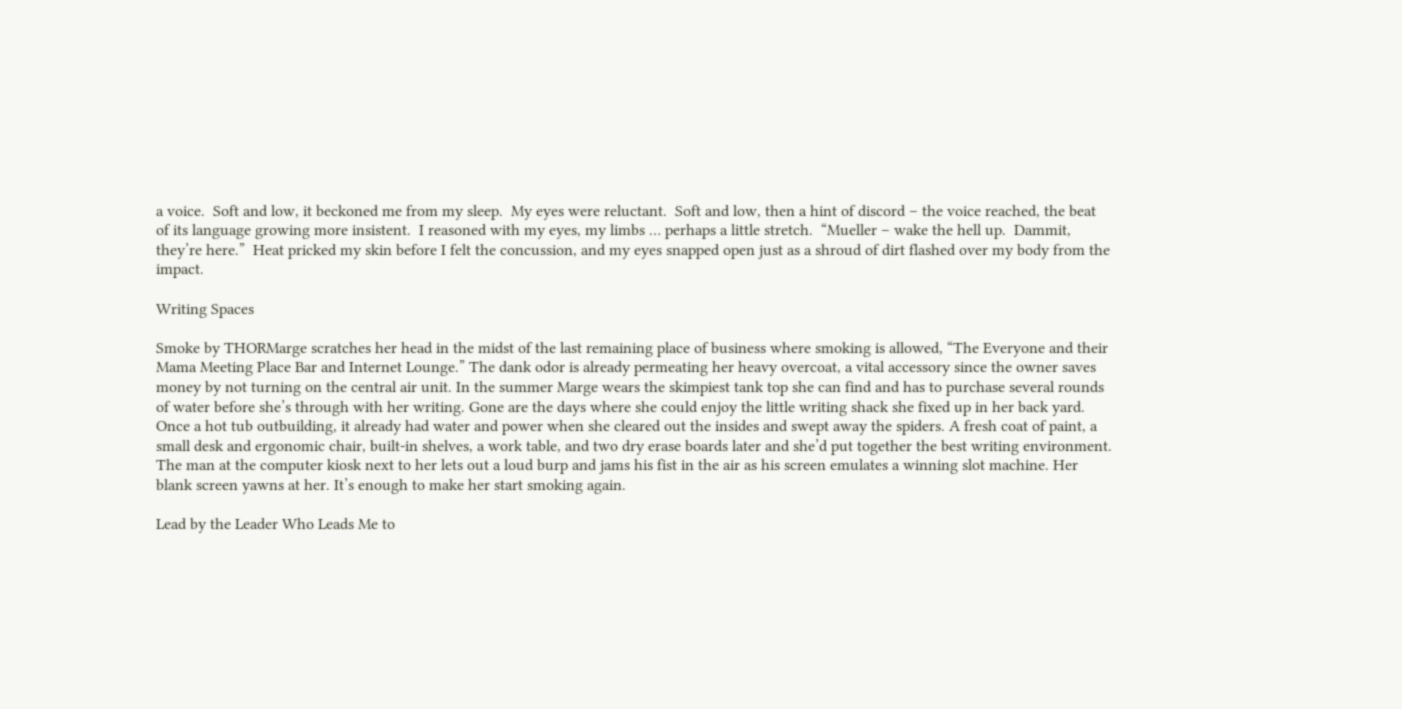a voice.  Soft and low, it beckoned me from my sleep.  My eyes were reluctant.  Soft and low, then a hint of discord – the voice reached, the beat of its language growing more insistent.  I reasoned with my eyes, my limbs … perhaps a little stretch.  “Mueller – wake the hell up.  Dammit, they’re here.”  Heat pricked my skin before I felt the concussion, and my eyes snapped open just as a shroud of dirt flashed over my body from the impact.

Writing Spaces

Smoke by THORMarge scratches her head in the midst of the last remaining place of business where smoking is allowed, “The Everyone and their Mama Meeting Place Bar and Internet Lounge.” The dank odor is already permeating her heavy overcoat, a vital accessory since the owner saves money by not turning on the central air unit. In the summer Marge wears the skimpiest tank top she can find and has to purchase several rounds of water before she’s through with her writing. Gone are the days where she could enjoy the little writing shack she fixed up in her back yard. Once a hot tub outbuilding, it already had water and power when she cleared out the insides and swept away the spiders. A fresh coat of paint, a small desk and ergonomic chair, built-in shelves, a work table, and two dry erase boards later and she’d put together the best writing environment. The man at the computer kiosk next to her lets out a loud burp and jams his fist in the air as his screen emulates a winning slot machine. Her blank screen yawns at her. It’s enough to make her start smoking again.

Lead by the Leader Who Leads Me to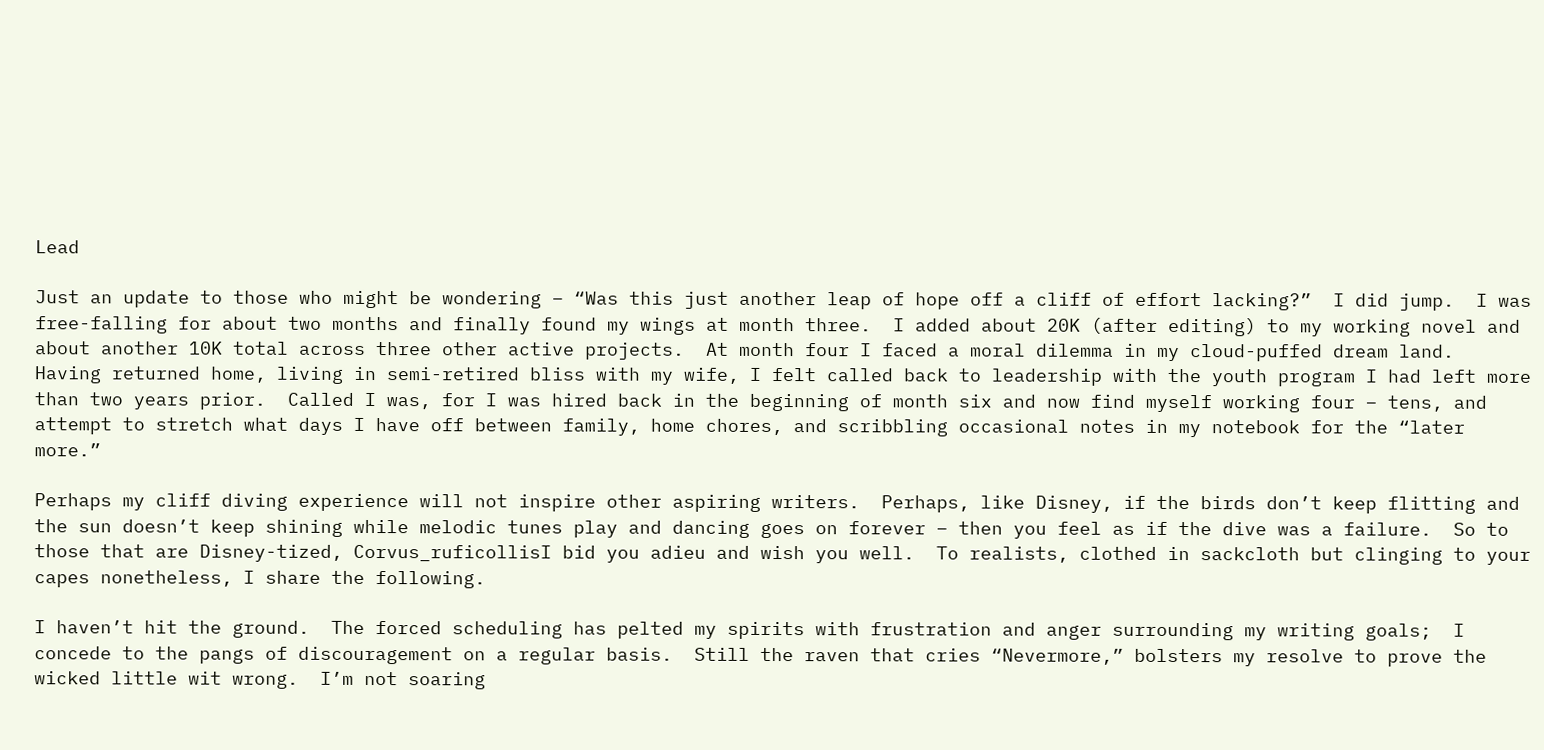Lead

Just an update to those who might be wondering – “Was this just another leap of hope off a cliff of effort lacking?”  I did jump.  I was free-falling for about two months and finally found my wings at month three.  I added about 20K (after editing) to my working novel and about another 10K total across three other active projects.  At month four I faced a moral dilemma in my cloud-puffed dream land.  Having returned home, living in semi-retired bliss with my wife, I felt called back to leadership with the youth program I had left more than two years prior.  Called I was, for I was hired back in the beginning of month six and now find myself working four – tens, and attempt to stretch what days I have off between family, home chores, and scribbling occasional notes in my notebook for the “later more.”

Perhaps my cliff diving experience will not inspire other aspiring writers.  Perhaps, like Disney, if the birds don’t keep flitting and the sun doesn’t keep shining while melodic tunes play and dancing goes on forever – then you feel as if the dive was a failure.  So to those that are Disney-tized, Corvus_ruficollisI bid you adieu and wish you well.  To realists, clothed in sackcloth but clinging to your capes nonetheless, I share the following.

I haven’t hit the ground.  The forced scheduling has pelted my spirits with frustration and anger surrounding my writing goals;  I concede to the pangs of discouragement on a regular basis.  Still the raven that cries “Nevermore,” bolsters my resolve to prove the wicked little wit wrong.  I’m not soaring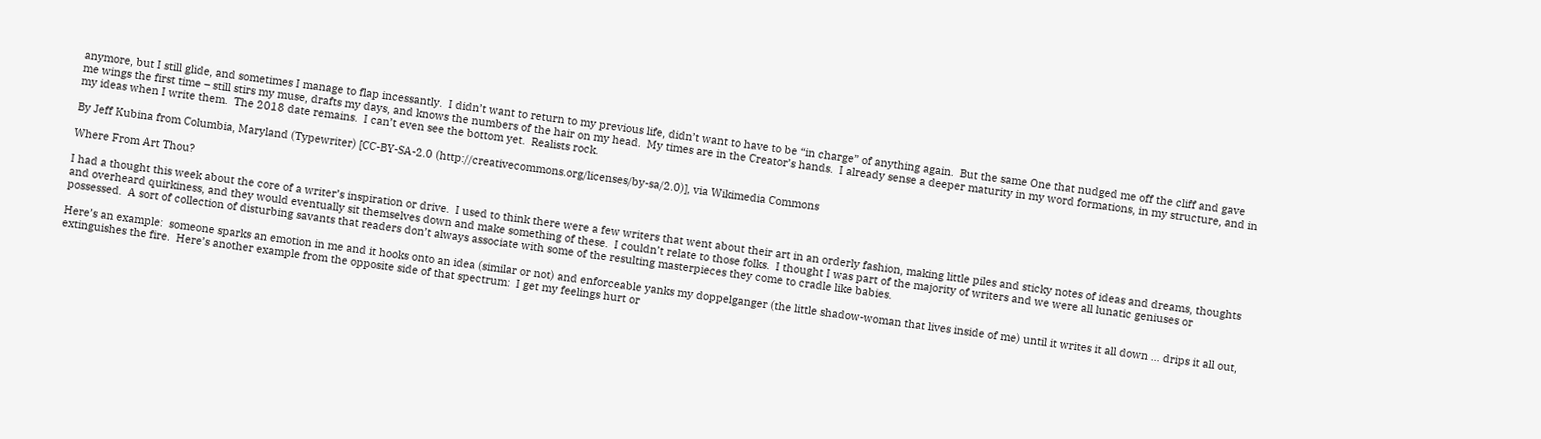anymore, but I still glide, and sometimes I manage to flap incessantly.  I didn’t want to return to my previous life, didn’t want to have to be “in charge” of anything again.  But the same One that nudged me off the cliff and gave me wings the first time – still stirs my muse, drafts my days, and knows the numbers of the hair on my head.  My times are in the Creator’s hands.  I already sense a deeper maturity in my word formations, in my structure, and in my ideas when I write them.  The 2018 date remains.  I can’t even see the bottom yet.  Realists rock.

By Jeff Kubina from Columbia, Maryland (Typewriter) [CC-BY-SA-2.0 (http://creativecommons.org/licenses/by-sa/2.0)], via Wikimedia Commons

Where From Art Thou?

I had a thought this week about the core of a writer’s inspiration or drive.  I used to think there were a few writers that went about their art in an orderly fashion, making little piles and sticky notes of ideas and dreams, thoughts and overheard quirkiness, and they would eventually sit themselves down and make something of these.  I couldn’t relate to those folks.  I thought I was part of the majority of writers and we were all lunatic geniuses or possessed.  A sort of collection of disturbing savants that readers don’t always associate with some of the resulting masterpieces they come to cradle like babies.

Here’s an example:  someone sparks an emotion in me and it hooks onto an idea (similar or not) and enforceable yanks my doppelganger (the little shadow-woman that lives inside of me) until it writes it all down … drips it all out, extinguishes the fire.  Here’s another example from the opposite side of that spectrum:  I get my feelings hurt or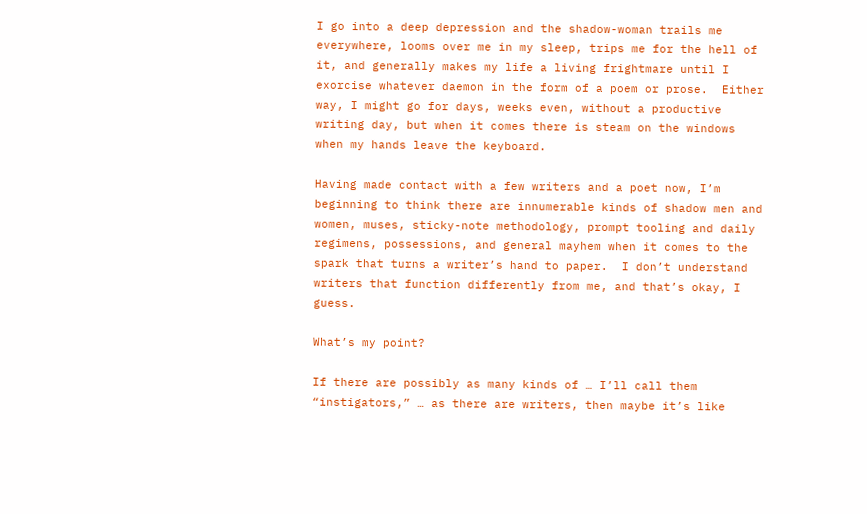I go into a deep depression and the shadow-woman trails me everywhere, looms over me in my sleep, trips me for the hell of it, and generally makes my life a living frightmare until I exorcise whatever daemon in the form of a poem or prose.  Either way, I might go for days, weeks even, without a productive writing day, but when it comes there is steam on the windows when my hands leave the keyboard.

Having made contact with a few writers and a poet now, I’m beginning to think there are innumerable kinds of shadow men and women, muses, sticky-note methodology, prompt tooling and daily regimens, possessions, and general mayhem when it comes to the spark that turns a writer’s hand to paper.  I don’t understand writers that function differently from me, and that’s okay, I guess.

What’s my point?

If there are possibly as many kinds of … I’ll call them “instigators,” … as there are writers, then maybe it’s like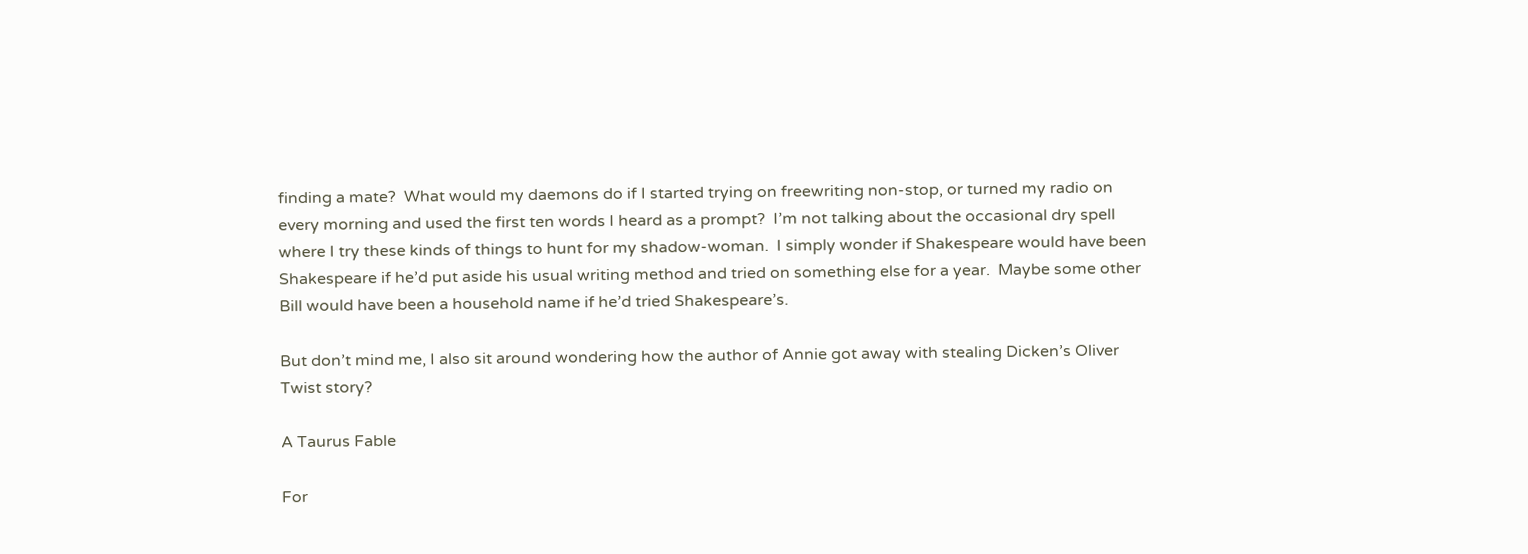finding a mate?  What would my daemons do if I started trying on freewriting non-stop, or turned my radio on every morning and used the first ten words I heard as a prompt?  I’m not talking about the occasional dry spell where I try these kinds of things to hunt for my shadow-woman.  I simply wonder if Shakespeare would have been Shakespeare if he’d put aside his usual writing method and tried on something else for a year.  Maybe some other Bill would have been a household name if he’d tried Shakespeare’s.

But don’t mind me, I also sit around wondering how the author of Annie got away with stealing Dicken’s Oliver Twist story?

A Taurus Fable

For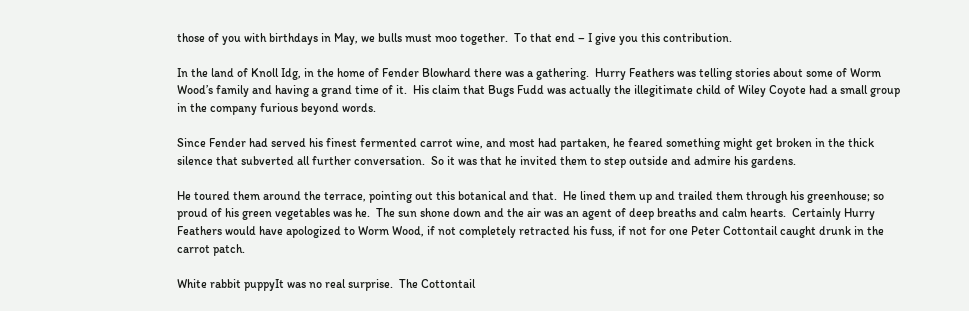those of you with birthdays in May, we bulls must moo together.  To that end – I give you this contribution.

In the land of Knoll Idg, in the home of Fender Blowhard there was a gathering.  Hurry Feathers was telling stories about some of Worm Wood’s family and having a grand time of it.  His claim that Bugs Fudd was actually the illegitimate child of Wiley Coyote had a small group in the company furious beyond words.

Since Fender had served his finest fermented carrot wine, and most had partaken, he feared something might get broken in the thick silence that subverted all further conversation.  So it was that he invited them to step outside and admire his gardens.

He toured them around the terrace, pointing out this botanical and that.  He lined them up and trailed them through his greenhouse; so proud of his green vegetables was he.  The sun shone down and the air was an agent of deep breaths and calm hearts.  Certainly Hurry Feathers would have apologized to Worm Wood, if not completely retracted his fuss, if not for one Peter Cottontail caught drunk in the carrot patch.

White rabbit puppyIt was no real surprise.  The Cottontail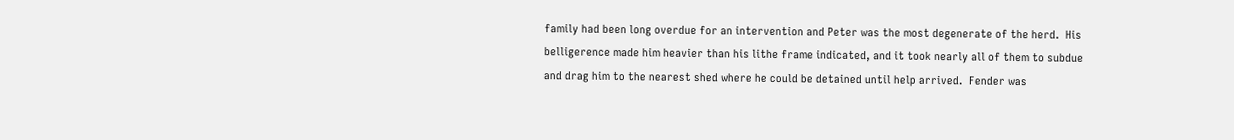family had been long overdue for an intervention and Peter was the most degenerate of the herd.  His belligerence made him heavier than his lithe frame indicated, and it took nearly all of them to subdue and drag him to the nearest shed where he could be detained until help arrived.  Fender was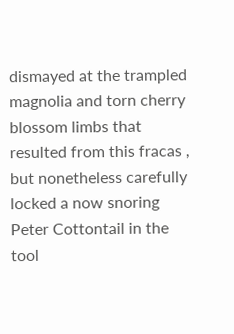dismayed at the trampled magnolia and torn cherry blossom limbs that resulted from this fracas , but nonetheless carefully locked a now snoring Peter Cottontail in the tool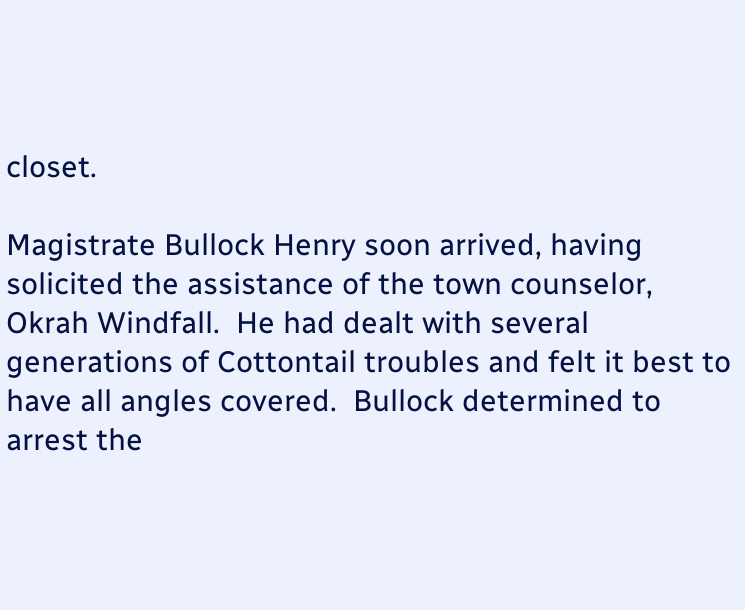closet.

Magistrate Bullock Henry soon arrived, having solicited the assistance of the town counselor, Okrah Windfall.  He had dealt with several generations of Cottontail troubles and felt it best to have all angles covered.  Bullock determined to arrest the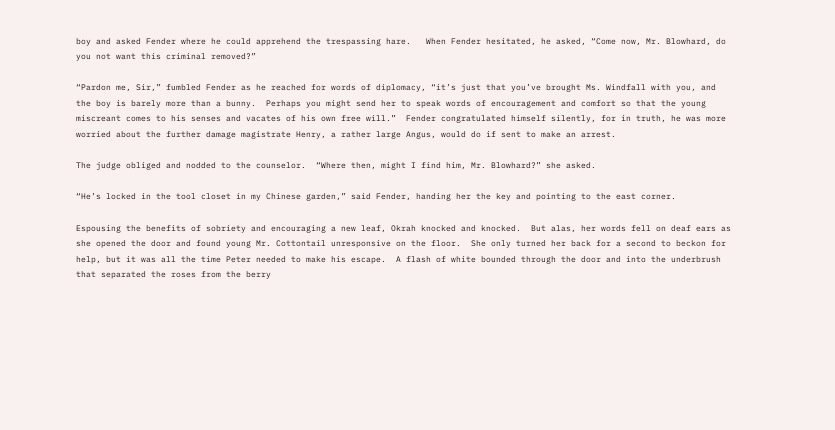boy and asked Fender where he could apprehend the trespassing hare.   When Fender hesitated, he asked, “Come now, Mr. Blowhard, do you not want this criminal removed?”

“Pardon me, Sir,” fumbled Fender as he reached for words of diplomacy, “it’s just that you’ve brought Ms. Windfall with you, and the boy is barely more than a bunny.  Perhaps you might send her to speak words of encouragement and comfort so that the young miscreant comes to his senses and vacates of his own free will.”  Fender congratulated himself silently, for in truth, he was more worried about the further damage magistrate Henry, a rather large Angus, would do if sent to make an arrest.

The judge obliged and nodded to the counselor.  “Where then, might I find him, Mr. Blowhard?” she asked.

“He’s locked in the tool closet in my Chinese garden,” said Fender, handing her the key and pointing to the east corner.

Espousing the benefits of sobriety and encouraging a new leaf, Okrah knocked and knocked.  But alas, her words fell on deaf ears as she opened the door and found young Mr. Cottontail unresponsive on the floor.  She only turned her back for a second to beckon for help, but it was all the time Peter needed to make his escape.  A flash of white bounded through the door and into the underbrush that separated the roses from the berry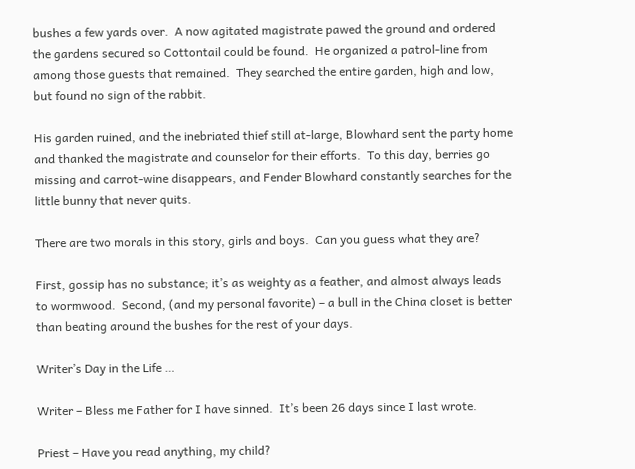bushes a few yards over.  A now agitated magistrate pawed the ground and ordered the gardens secured so Cottontail could be found.  He organized a patrol-line from among those guests that remained.  They searched the entire garden, high and low, but found no sign of the rabbit.

His garden ruined, and the inebriated thief still at-large, Blowhard sent the party home and thanked the magistrate and counselor for their efforts.  To this day, berries go missing and carrot-wine disappears, and Fender Blowhard constantly searches for the little bunny that never quits.

There are two morals in this story, girls and boys.  Can you guess what they are?

First, gossip has no substance; it’s as weighty as a feather, and almost always leads to wormwood.  Second, (and my personal favorite) – a bull in the China closet is better than beating around the bushes for the rest of your days.

Writer’s Day in the Life …

Writer – Bless me Father for I have sinned.  It’s been 26 days since I last wrote.

Priest – Have you read anything, my child?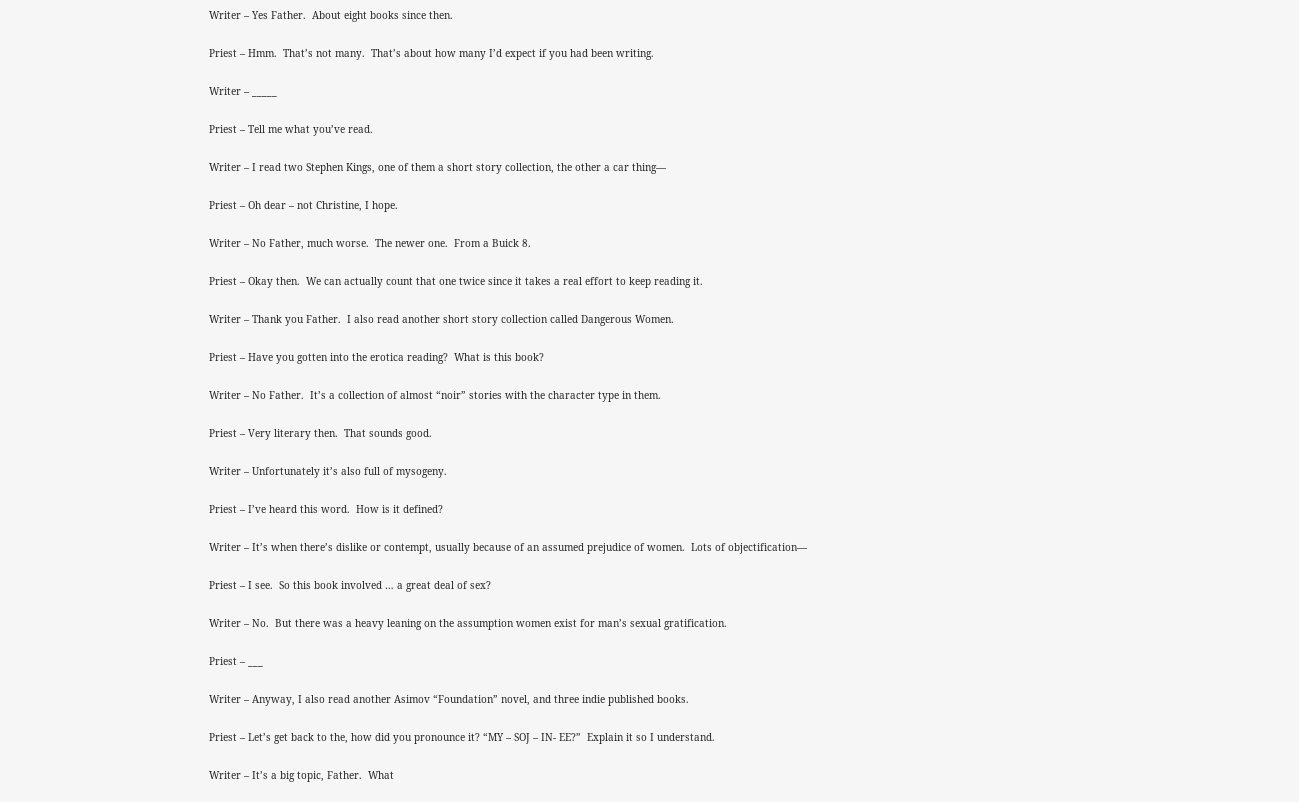Writer – Yes Father.  About eight books since then.

Priest – Hmm.  That’s not many.  That’s about how many I’d expect if you had been writing.

Writer – _____

Priest – Tell me what you’ve read.

Writer – I read two Stephen Kings, one of them a short story collection, the other a car thing—

Priest – Oh dear – not Christine, I hope.

Writer – No Father, much worse.  The newer one.  From a Buick 8.

Priest – Okay then.  We can actually count that one twice since it takes a real effort to keep reading it.

Writer – Thank you Father.  I also read another short story collection called Dangerous Women.

Priest – Have you gotten into the erotica reading?  What is this book?

Writer – No Father.  It’s a collection of almost “noir” stories with the character type in them.

Priest – Very literary then.  That sounds good.

Writer – Unfortunately it’s also full of mysogeny.

Priest – I’ve heard this word.  How is it defined?

Writer – It’s when there’s dislike or contempt, usually because of an assumed prejudice of women.  Lots of objectification—

Priest – I see.  So this book involved … a great deal of sex?

Writer – No.  But there was a heavy leaning on the assumption women exist for man’s sexual gratification.

Priest – ___

Writer – Anyway, I also read another Asimov “Foundation” novel, and three indie published books.

Priest – Let’s get back to the, how did you pronounce it? “MY – SOJ – IN- EE?”  Explain it so I understand.

Writer – It’s a big topic, Father.  What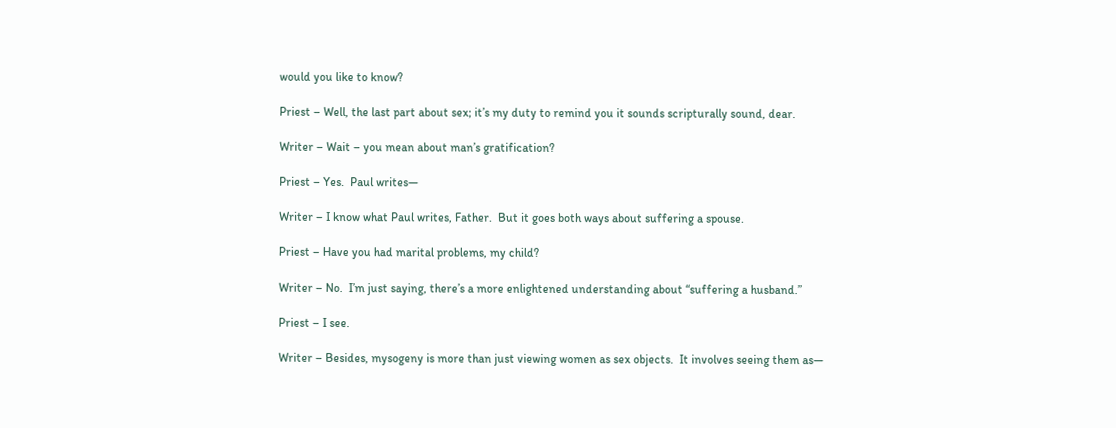would you like to know?

Priest – Well, the last part about sex; it’s my duty to remind you it sounds scripturally sound, dear.

Writer – Wait – you mean about man’s gratification?

Priest – Yes.  Paul writes—

Writer – I know what Paul writes, Father.  But it goes both ways about suffering a spouse.

Priest – Have you had marital problems, my child?

Writer – No.  I’m just saying, there’s a more enlightened understanding about “suffering a husband.”

Priest – I see.

Writer – Besides, mysogeny is more than just viewing women as sex objects.  It involves seeing them as—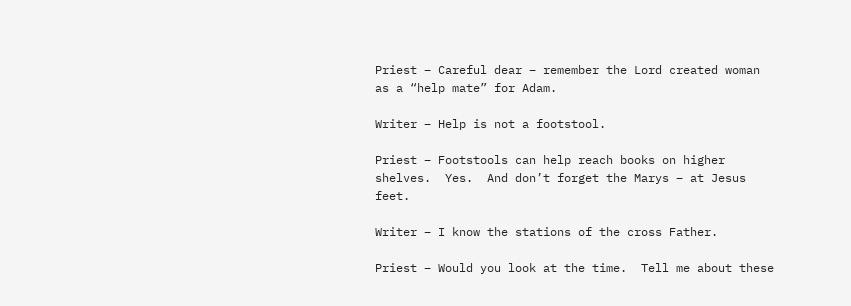Priest – Careful dear – remember the Lord created woman as a “help mate” for Adam.

Writer – Help is not a footstool.

Priest – Footstools can help reach books on higher shelves.  Yes.  And don’t forget the Marys – at Jesus feet.

Writer – I know the stations of the cross Father.

Priest – Would you look at the time.  Tell me about these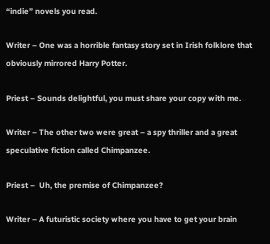“indie” novels you read.

Writer – One was a horrible fantasy story set in Irish folklore that obviously mirrored Harry Potter.

Priest – Sounds delightful, you must share your copy with me.

Writer – The other two were great – a spy thriller and a great speculative fiction called Chimpanzee.

Priest –  Uh, the premise of Chimpanzee?

Writer – A futuristic society where you have to get your brain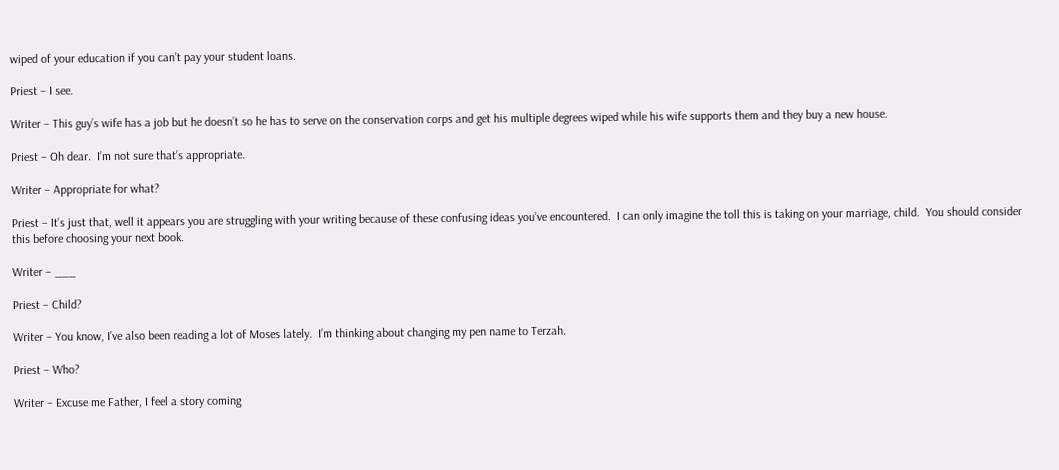wiped of your education if you can’t pay your student loans.

Priest – I see.

Writer – This guy’s wife has a job but he doesn’t so he has to serve on the conservation corps and get his multiple degrees wiped while his wife supports them and they buy a new house.

Priest – Oh dear.  I’m not sure that’s appropriate.

Writer – Appropriate for what?

Priest – It’s just that, well it appears you are struggling with your writing because of these confusing ideas you’ve encountered.  I can only imagine the toll this is taking on your marriage, child.  You should consider this before choosing your next book.

Writer – ___

Priest – Child?

Writer – You know, I’ve also been reading a lot of Moses lately.  I’m thinking about changing my pen name to Terzah.

Priest – Who?

Writer – Excuse me Father, I feel a story coming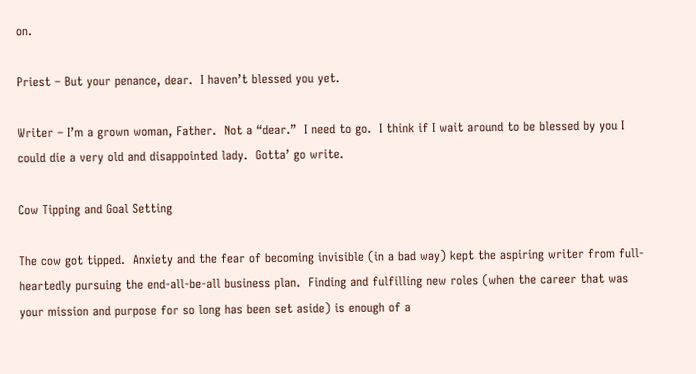on.

Priest – But your penance, dear.  I haven’t blessed you yet.

Writer – I’m a grown woman, Father.  Not a “dear.”  I need to go.  I think if I wait around to be blessed by you I could die a very old and disappointed lady.  Gotta’ go write.

Cow Tipping and Goal Setting

The cow got tipped.  Anxiety and the fear of becoming invisible (in a bad way) kept the aspiring writer from full-heartedly pursuing the end-all-be-all business plan.  Finding and fulfilling new roles (when the career that was your mission and purpose for so long has been set aside) is enough of a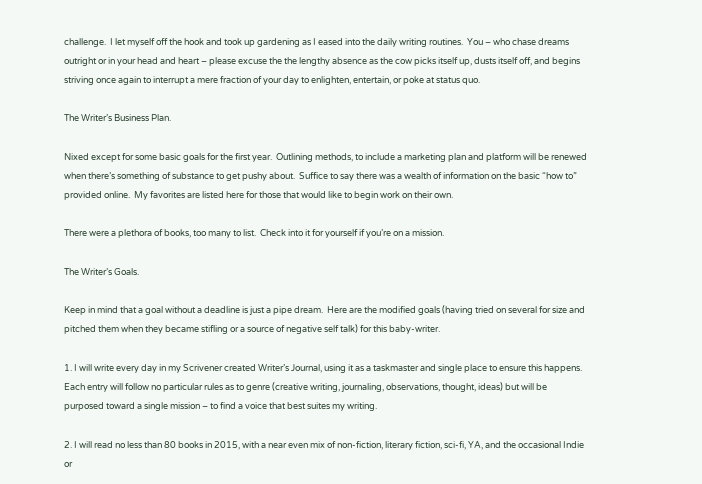challenge.  I let myself off the hook and took up gardening as I eased into the daily writing routines.  You – who chase dreams outright or in your head and heart – please excuse the the lengthy absence as the cow picks itself up, dusts itself off, and begins striving once again to interrupt a mere fraction of your day to enlighten, entertain, or poke at status quo.

The Writer’s Business Plan.

Nixed except for some basic goals for the first year.  Outlining methods, to include a marketing plan and platform will be renewed when there’s something of substance to get pushy about.  Suffice to say there was a wealth of information on the basic “how to” provided online.  My favorites are listed here for those that would like to begin work on their own.

There were a plethora of books, too many to list.  Check into it for yourself if you’re on a mission.

The Writer’s Goals.

Keep in mind that a goal without a deadline is just a pipe dream.  Here are the modified goals (having tried on several for size and pitched them when they became stifling or a source of negative self talk) for this baby-writer.

1. I will write every day in my Scrivener created Writer’s Journal, using it as a taskmaster and single place to ensure this happens.  Each entry will follow no particular rules as to genre (creative writing, journaling, observations, thought, ideas) but will be purposed toward a single mission – to find a voice that best suites my writing.

2. I will read no less than 80 books in 2015, with a near even mix of non-fiction, literary fiction, sci-fi, YA, and the occasional Indie or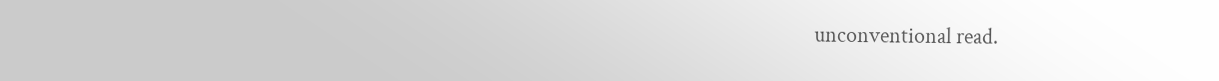unconventional read.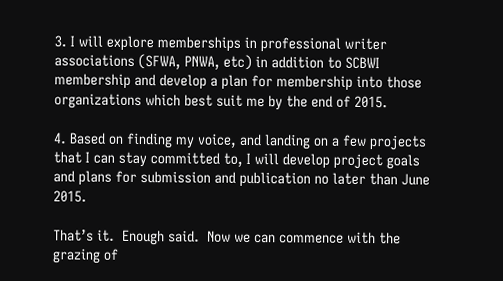3. I will explore memberships in professional writer associations (SFWA, PNWA, etc) in addition to SCBWI membership and develop a plan for membership into those organizations which best suit me by the end of 2015.

4. Based on finding my voice, and landing on a few projects that I can stay committed to, I will develop project goals and plans for submission and publication no later than June 2015.

That’s it.  Enough said.  Now we can commence with the grazing of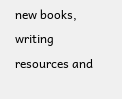new books, writing resources and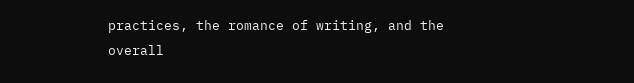practices, the romance of writing, and the overall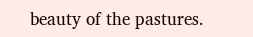beauty of the pastures.